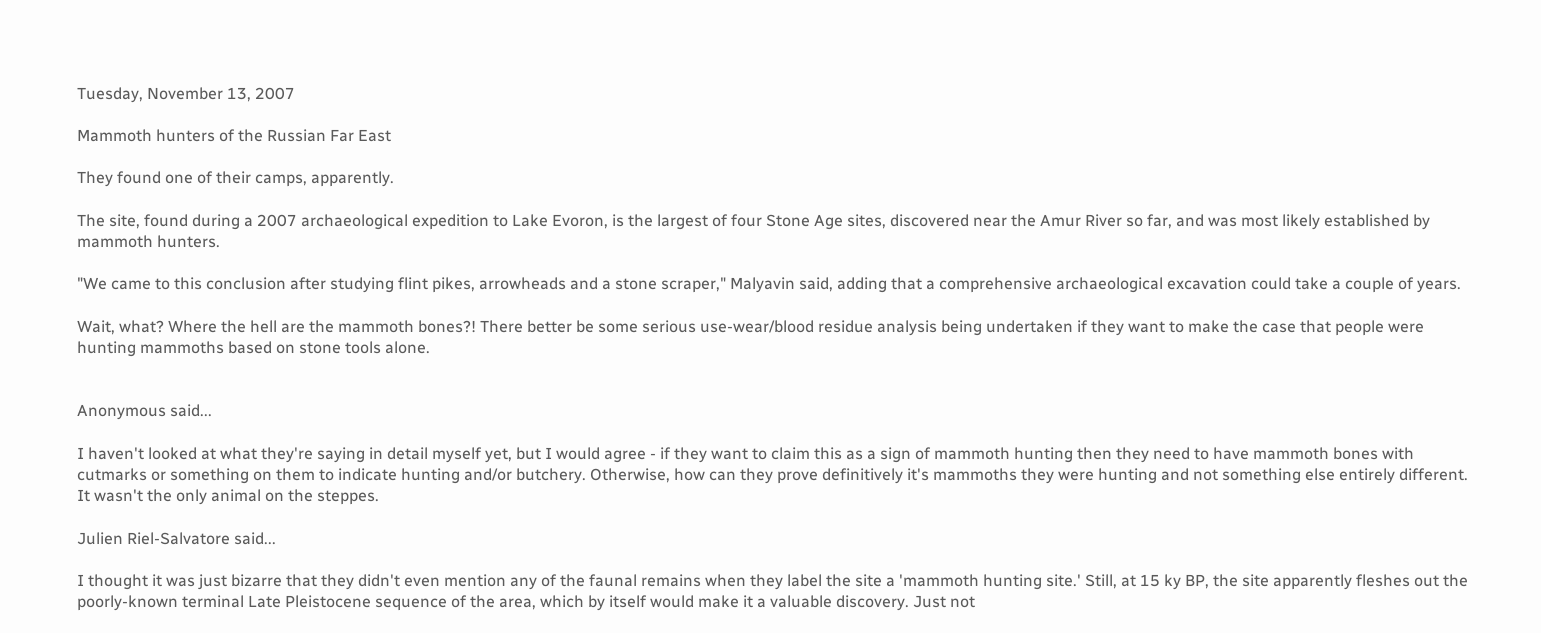Tuesday, November 13, 2007

Mammoth hunters of the Russian Far East

They found one of their camps, apparently.

The site, found during a 2007 archaeological expedition to Lake Evoron, is the largest of four Stone Age sites, discovered near the Amur River so far, and was most likely established by mammoth hunters.

"We came to this conclusion after studying flint pikes, arrowheads and a stone scraper," Malyavin said, adding that a comprehensive archaeological excavation could take a couple of years.

Wait, what? Where the hell are the mammoth bones?! There better be some serious use-wear/blood residue analysis being undertaken if they want to make the case that people were hunting mammoths based on stone tools alone.


Anonymous said...

I haven't looked at what they're saying in detail myself yet, but I would agree - if they want to claim this as a sign of mammoth hunting then they need to have mammoth bones with cutmarks or something on them to indicate hunting and/or butchery. Otherwise, how can they prove definitively it's mammoths they were hunting and not something else entirely different. It wasn't the only animal on the steppes.

Julien Riel-Salvatore said...

I thought it was just bizarre that they didn't even mention any of the faunal remains when they label the site a 'mammoth hunting site.' Still, at 15 ky BP, the site apparently fleshes out the poorly-known terminal Late Pleistocene sequence of the area, which by itself would make it a valuable discovery. Just not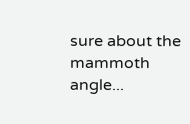sure about the mammoth angle...